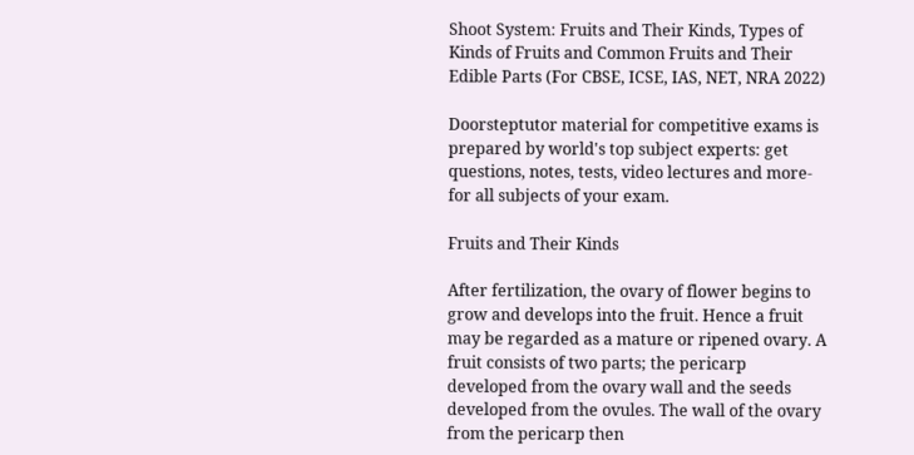Shoot System: Fruits and Their Kinds, Types of Kinds of Fruits and Common Fruits and Their Edible Parts (For CBSE, ICSE, IAS, NET, NRA 2022)

Doorsteptutor material for competitive exams is prepared by world's top subject experts: get questions, notes, tests, video lectures and more- for all subjects of your exam.

Fruits and Their Kinds

After fertilization, the ovary of flower begins to grow and develops into the fruit. Hence a fruit may be regarded as a mature or ripened ovary. A fruit consists of two parts; the pericarp developed from the ovary wall and the seeds developed from the ovules. The wall of the ovary from the pericarp then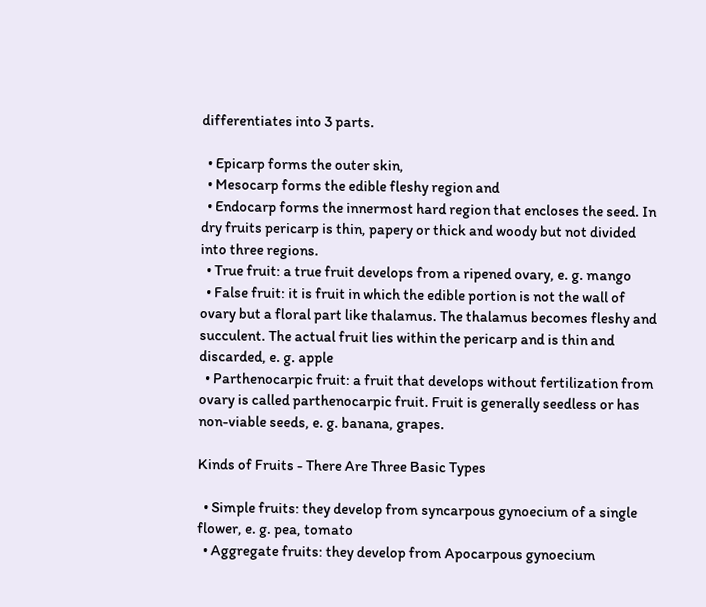differentiates into 3 parts.

  • Epicarp forms the outer skin,
  • Mesocarp forms the edible fleshy region and
  • Endocarp forms the innermost hard region that encloses the seed. In dry fruits pericarp is thin, papery or thick and woody but not divided into three regions.
  • True fruit: a true fruit develops from a ripened ovary, e. g. mango
  • False fruit: it is fruit in which the edible portion is not the wall of ovary but a floral part like thalamus. The thalamus becomes fleshy and succulent. The actual fruit lies within the pericarp and is thin and discarded, e. g. apple
  • Parthenocarpic fruit: a fruit that develops without fertilization from ovary is called parthenocarpic fruit. Fruit is generally seedless or has non-viable seeds, e. g. banana, grapes.

Kinds of Fruits - There Are Three Basic Types

  • Simple fruits: they develop from syncarpous gynoecium of a single flower, e. g. pea, tomato
  • Aggregate fruits: they develop from Apocarpous gynoecium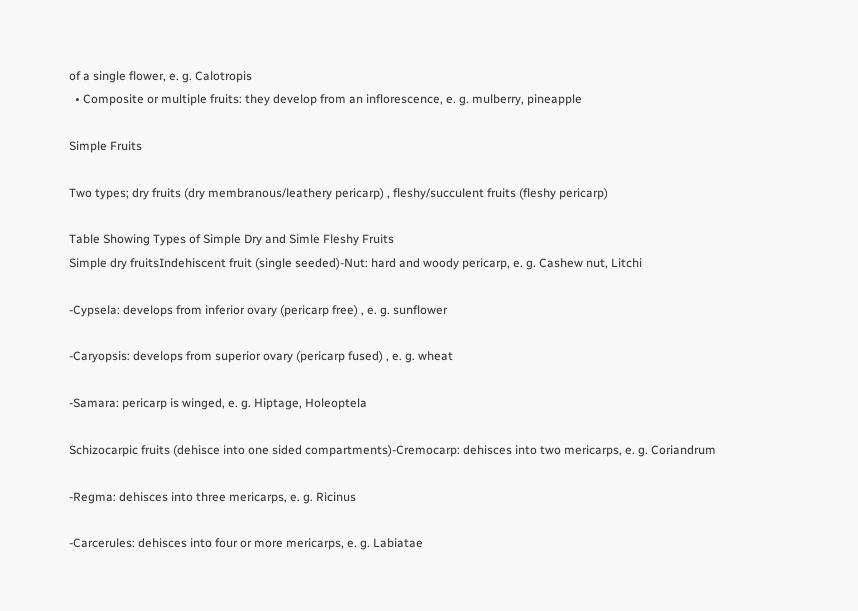of a single flower, e. g. Calotropis
  • Composite or multiple fruits: they develop from an inflorescence, e. g. mulberry, pineapple

Simple Fruits

Two types; dry fruits (dry membranous/leathery pericarp) , fleshy/succulent fruits (fleshy pericarp)

Table Showing Types of Simple Dry and Simle Fleshy Fruits
Simple dry fruitsIndehiscent fruit (single seeded)-Nut: hard and woody pericarp, e. g. Cashew nut, Litchi

-Cypsela: develops from inferior ovary (pericarp free) , e. g. sunflower

-Caryopsis: develops from superior ovary (pericarp fused) , e. g. wheat

-Samara: pericarp is winged, e. g. Hiptage, Holeoptela

Schizocarpic fruits (dehisce into one sided compartments)-Cremocarp: dehisces into two mericarps, e. g. Coriandrum

-Regma: dehisces into three mericarps, e. g. Ricinus

-Carcerules: dehisces into four or more mericarps, e. g. Labiatae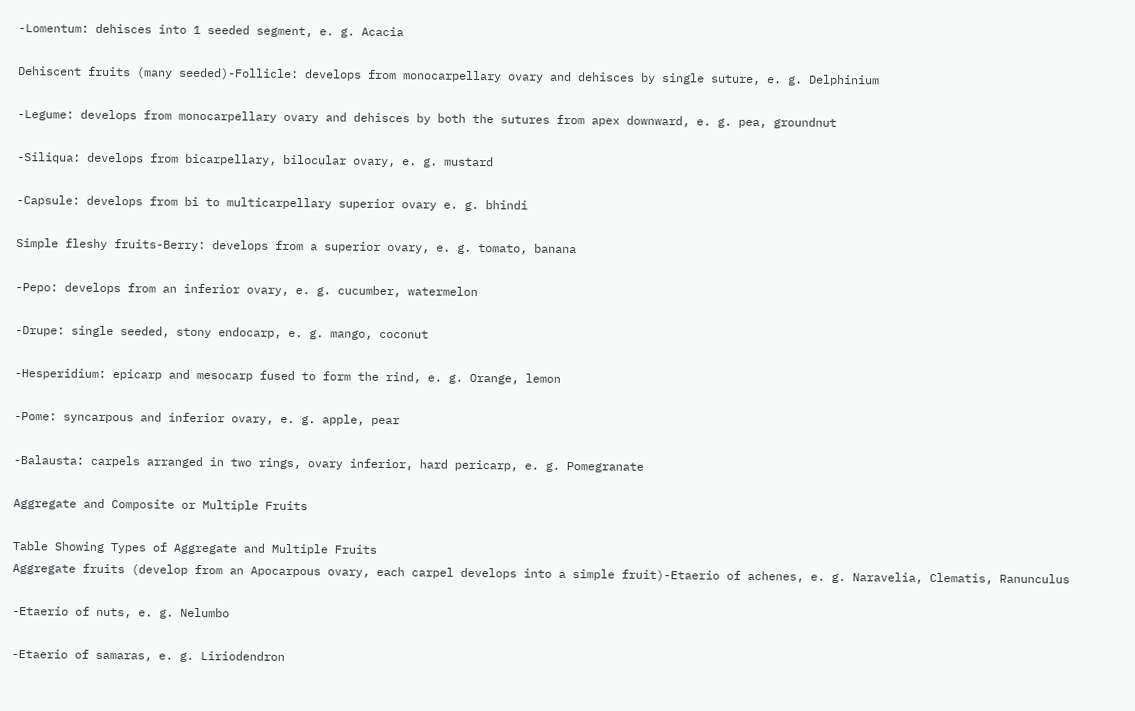-Lomentum: dehisces into 1 seeded segment, e. g. Acacia

Dehiscent fruits (many seeded)-Follicle: develops from monocarpellary ovary and dehisces by single suture, e. g. Delphinium

-Legume: develops from monocarpellary ovary and dehisces by both the sutures from apex downward, e. g. pea, groundnut

-Siliqua: develops from bicarpellary, bilocular ovary, e. g. mustard

-Capsule: develops from bi to multicarpellary superior ovary e. g. bhindi

Simple fleshy fruits-Berry: develops from a superior ovary, e. g. tomato, banana

-Pepo: develops from an inferior ovary, e. g. cucumber, watermelon

-Drupe: single seeded, stony endocarp, e. g. mango, coconut

-Hesperidium: epicarp and mesocarp fused to form the rind, e. g. Orange, lemon

-Pome: syncarpous and inferior ovary, e. g. apple, pear

-Balausta: carpels arranged in two rings, ovary inferior, hard pericarp, e. g. Pomegranate

Aggregate and Composite or Multiple Fruits

Table Showing Types of Aggregate and Multiple Fruits
Aggregate fruits (develop from an Apocarpous ovary, each carpel develops into a simple fruit)-Etaerio of achenes, e. g. Naravelia, Clematis, Ranunculus

-Etaerio of nuts, e. g. Nelumbo

-Etaerio of samaras, e. g. Liriodendron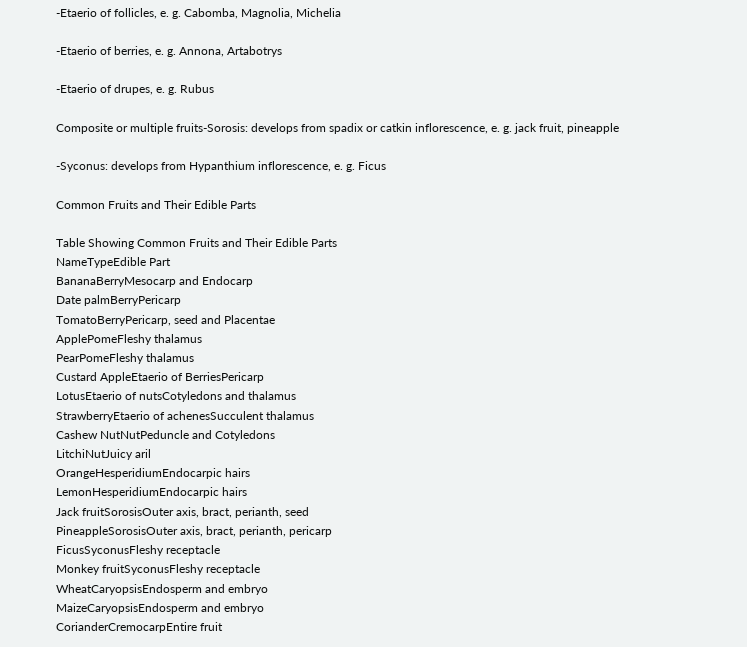-Etaerio of follicles, e. g. Cabomba, Magnolia, Michelia

-Etaerio of berries, e. g. Annona, Artabotrys

-Etaerio of drupes, e. g. Rubus

Composite or multiple fruits-Sorosis: develops from spadix or catkin inflorescence, e. g. jack fruit, pineapple

-Syconus: develops from Hypanthium inflorescence, e. g. Ficus

Common Fruits and Their Edible Parts

Table Showing Common Fruits and Their Edible Parts
NameTypeEdible Part
BananaBerryMesocarp and Endocarp
Date palmBerryPericarp
TomatoBerryPericarp, seed and Placentae
ApplePomeFleshy thalamus
PearPomeFleshy thalamus
Custard AppleEtaerio of BerriesPericarp
LotusEtaerio of nutsCotyledons and thalamus
StrawberryEtaerio of achenesSucculent thalamus
Cashew NutNutPeduncle and Cotyledons
LitchiNutJuicy aril
OrangeHesperidiumEndocarpic hairs
LemonHesperidiumEndocarpic hairs
Jack fruitSorosisOuter axis, bract, perianth, seed
PineappleSorosisOuter axis, bract, perianth, pericarp
FicusSyconusFleshy receptacle
Monkey fruitSyconusFleshy receptacle
WheatCaryopsisEndosperm and embryo
MaizeCaryopsisEndosperm and embryo
CorianderCremocarpEntire fruit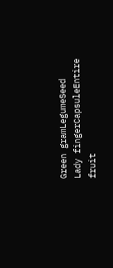Green gramLegumeSeed
Lady fingerCapsuleEntire fruit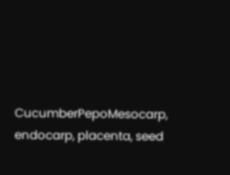CucumberPepoMesocarp, endocarp, placenta, seed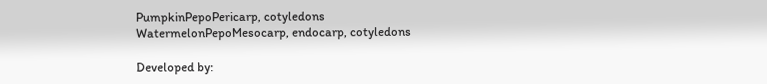PumpkinPepoPericarp, cotyledons
WatermelonPepoMesocarp, endocarp, cotyledons

Developed by: